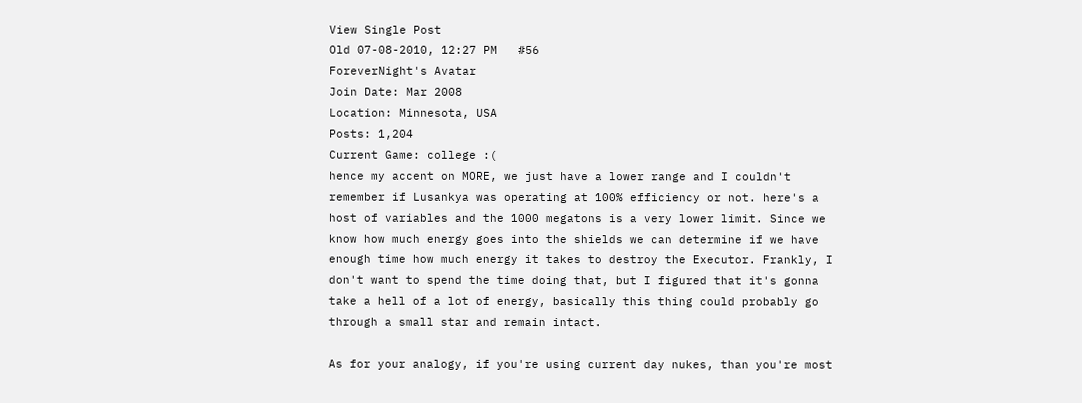View Single Post
Old 07-08-2010, 12:27 PM   #56
ForeverNight's Avatar
Join Date: Mar 2008
Location: Minnesota, USA
Posts: 1,204
Current Game: college :(
hence my accent on MORE, we just have a lower range and I couldn't remember if Lusankya was operating at 100% efficiency or not. here's a host of variables and the 1000 megatons is a very lower limit. Since we know how much energy goes into the shields we can determine if we have enough time how much energy it takes to destroy the Executor. Frankly, I don't want to spend the time doing that, but I figured that it's gonna take a hell of a lot of energy, basically this thing could probably go through a small star and remain intact.

As for your analogy, if you're using current day nukes, than you're most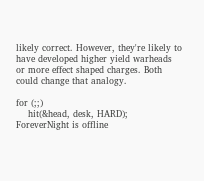likely correct. However, they're likely to have developed higher yield warheads or more effect shaped charges. Both could change that analogy.

for (;;)
    hit(&head, desk, HARD);
ForeverNight is offline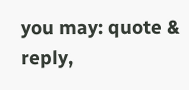you may: quote & reply,